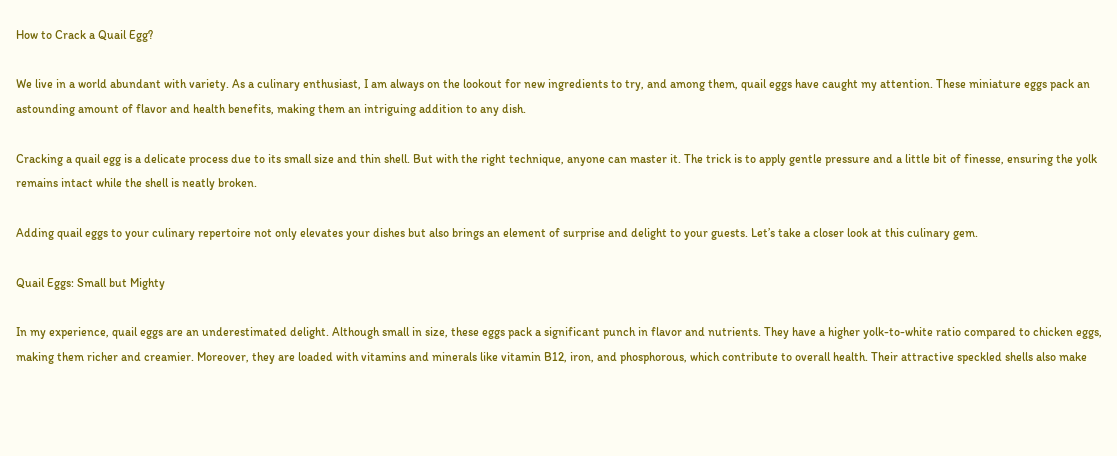How to Crack a Quail Egg?

We live in a world abundant with variety. As a culinary enthusiast, I am always on the lookout for new ingredients to try, and among them, quail eggs have caught my attention. These miniature eggs pack an astounding amount of flavor and health benefits, making them an intriguing addition to any dish.

Cracking a quail egg is a delicate process due to its small size and thin shell. But with the right technique, anyone can master it. The trick is to apply gentle pressure and a little bit of finesse, ensuring the yolk remains intact while the shell is neatly broken.

Adding quail eggs to your culinary repertoire not only elevates your dishes but also brings an element of surprise and delight to your guests. Let’s take a closer look at this culinary gem.

Quail Eggs: Small but Mighty

In my experience, quail eggs are an underestimated delight. Although small in size, these eggs pack a significant punch in flavor and nutrients. They have a higher yolk-to-white ratio compared to chicken eggs, making them richer and creamier. Moreover, they are loaded with vitamins and minerals like vitamin B12, iron, and phosphorous, which contribute to overall health. Their attractive speckled shells also make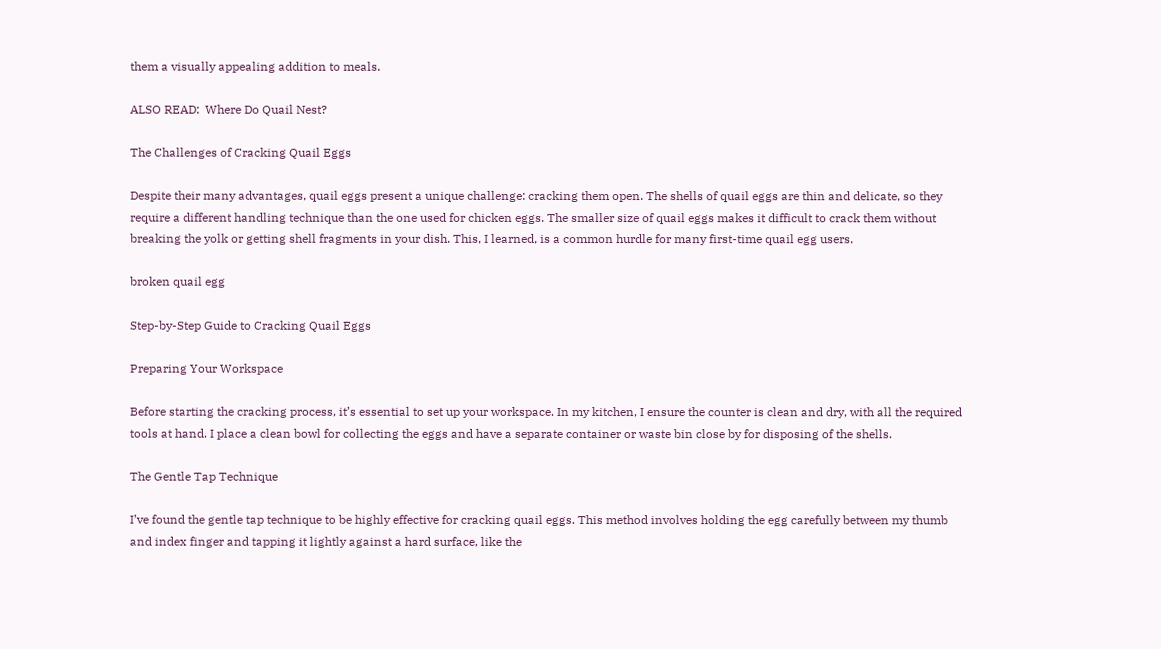them a visually appealing addition to meals.

ALSO READ:  Where Do Quail Nest?

The Challenges of Cracking Quail Eggs

Despite their many advantages, quail eggs present a unique challenge: cracking them open. The shells of quail eggs are thin and delicate, so they require a different handling technique than the one used for chicken eggs. The smaller size of quail eggs makes it difficult to crack them without breaking the yolk or getting shell fragments in your dish. This, I learned, is a common hurdle for many first-time quail egg users.

broken quail egg

Step-by-Step Guide to Cracking Quail Eggs

Preparing Your Workspace

Before starting the cracking process, it’s essential to set up your workspace. In my kitchen, I ensure the counter is clean and dry, with all the required tools at hand. I place a clean bowl for collecting the eggs and have a separate container or waste bin close by for disposing of the shells.

The Gentle Tap Technique

I’ve found the gentle tap technique to be highly effective for cracking quail eggs. This method involves holding the egg carefully between my thumb and index finger and tapping it lightly against a hard surface, like the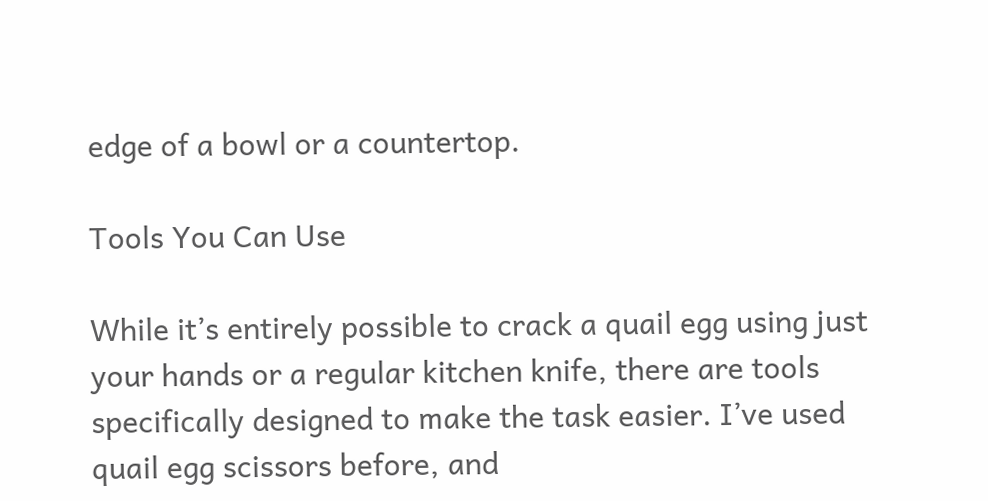edge of a bowl or a countertop.

Tools You Can Use

While it’s entirely possible to crack a quail egg using just your hands or a regular kitchen knife, there are tools specifically designed to make the task easier. I’ve used quail egg scissors before, and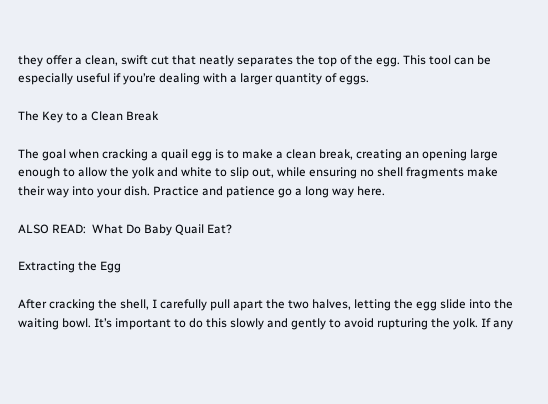they offer a clean, swift cut that neatly separates the top of the egg. This tool can be especially useful if you’re dealing with a larger quantity of eggs.

The Key to a Clean Break

The goal when cracking a quail egg is to make a clean break, creating an opening large enough to allow the yolk and white to slip out, while ensuring no shell fragments make their way into your dish. Practice and patience go a long way here.

ALSO READ:  What Do Baby Quail Eat?

Extracting the Egg

After cracking the shell, I carefully pull apart the two halves, letting the egg slide into the waiting bowl. It’s important to do this slowly and gently to avoid rupturing the yolk. If any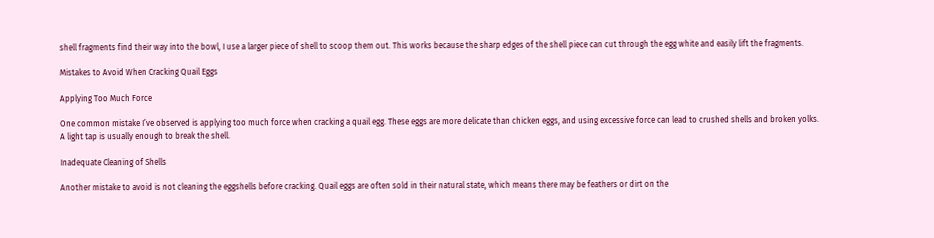shell fragments find their way into the bowl, I use a larger piece of shell to scoop them out. This works because the sharp edges of the shell piece can cut through the egg white and easily lift the fragments.

Mistakes to Avoid When Cracking Quail Eggs

Applying Too Much Force

One common mistake I’ve observed is applying too much force when cracking a quail egg. These eggs are more delicate than chicken eggs, and using excessive force can lead to crushed shells and broken yolks. A light tap is usually enough to break the shell.

Inadequate Cleaning of Shells

Another mistake to avoid is not cleaning the eggshells before cracking. Quail eggs are often sold in their natural state, which means there may be feathers or dirt on the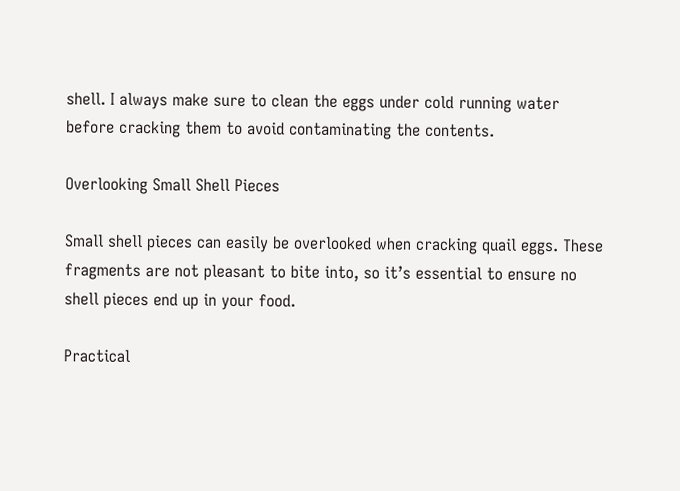shell. I always make sure to clean the eggs under cold running water before cracking them to avoid contaminating the contents.

Overlooking Small Shell Pieces

Small shell pieces can easily be overlooked when cracking quail eggs. These fragments are not pleasant to bite into, so it’s essential to ensure no shell pieces end up in your food.

Practical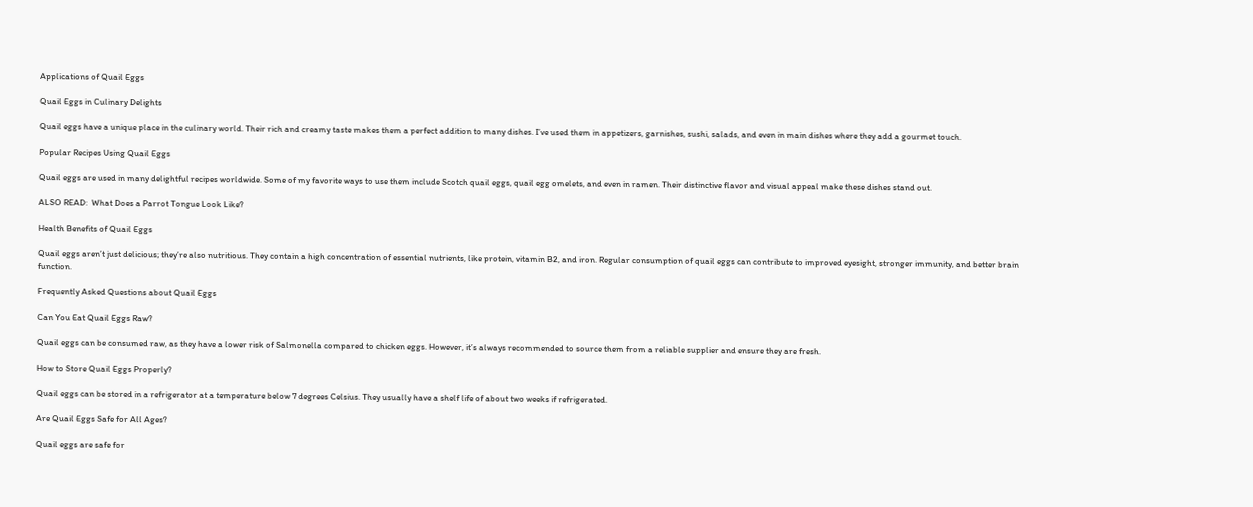Applications of Quail Eggs

Quail Eggs in Culinary Delights

Quail eggs have a unique place in the culinary world. Their rich and creamy taste makes them a perfect addition to many dishes. I’ve used them in appetizers, garnishes, sushi, salads, and even in main dishes where they add a gourmet touch.

Popular Recipes Using Quail Eggs

Quail eggs are used in many delightful recipes worldwide. Some of my favorite ways to use them include Scotch quail eggs, quail egg omelets, and even in ramen. Their distinctive flavor and visual appeal make these dishes stand out.

ALSO READ:  What Does a Parrot Tongue Look Like?

Health Benefits of Quail Eggs

Quail eggs aren’t just delicious; they’re also nutritious. They contain a high concentration of essential nutrients, like protein, vitamin B2, and iron. Regular consumption of quail eggs can contribute to improved eyesight, stronger immunity, and better brain function.

Frequently Asked Questions about Quail Eggs

Can You Eat Quail Eggs Raw?

Quail eggs can be consumed raw, as they have a lower risk of Salmonella compared to chicken eggs. However, it’s always recommended to source them from a reliable supplier and ensure they are fresh.

How to Store Quail Eggs Properly?

Quail eggs can be stored in a refrigerator at a temperature below 7 degrees Celsius. They usually have a shelf life of about two weeks if refrigerated.

Are Quail Eggs Safe for All Ages?

Quail eggs are safe for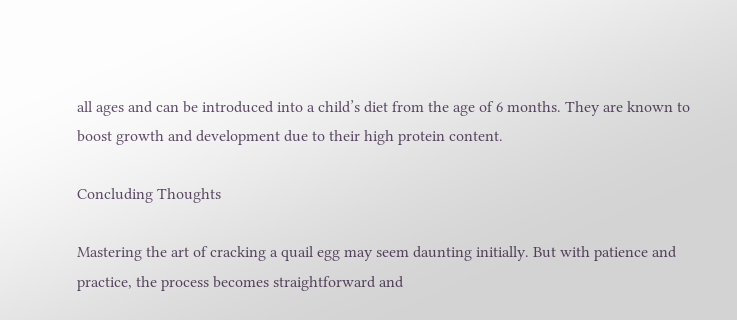all ages and can be introduced into a child’s diet from the age of 6 months. They are known to boost growth and development due to their high protein content.

Concluding Thoughts

Mastering the art of cracking a quail egg may seem daunting initially. But with patience and practice, the process becomes straightforward and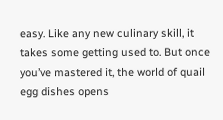easy. Like any new culinary skill, it takes some getting used to. But once you’ve mastered it, the world of quail egg dishes opens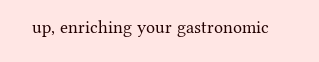up, enriching your gastronomic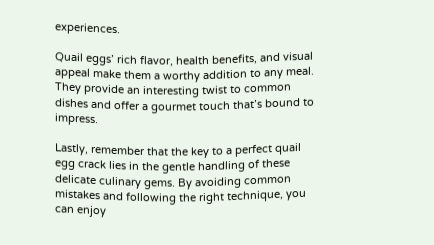experiences.

Quail eggs’ rich flavor, health benefits, and visual appeal make them a worthy addition to any meal. They provide an interesting twist to common dishes and offer a gourmet touch that’s bound to impress.

Lastly, remember that the key to a perfect quail egg crack lies in the gentle handling of these delicate culinary gems. By avoiding common mistakes and following the right technique, you can enjoy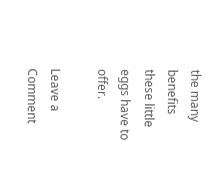the many benefits these little eggs have to offer.

Leave a Comment